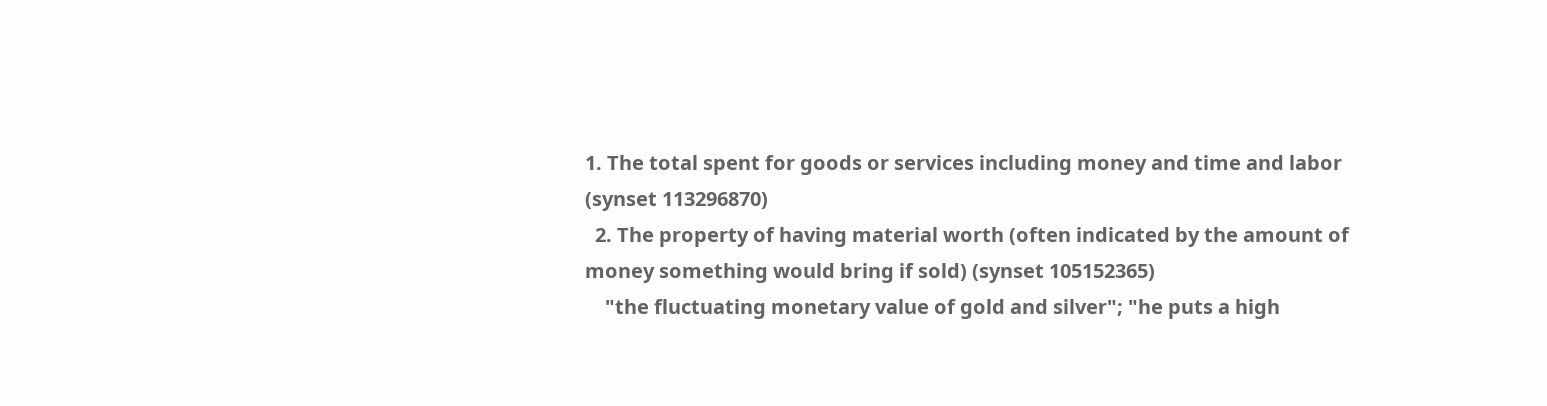1. The total spent for goods or services including money and time and labor (synset 113296870)
  2. The property of having material worth (often indicated by the amount of money something would bring if sold) (synset 105152365)
    "the fluctuating monetary value of gold and silver"; "he puts a high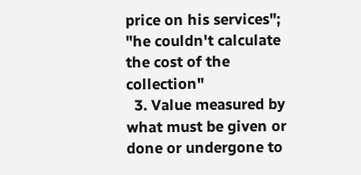price on his services"; "he couldn't calculate the cost of the collection"
  3. Value measured by what must be given or done or undergone to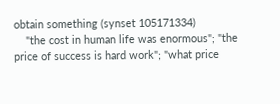obtain something (synset 105171334)
    "the cost in human life was enormous"; "the price of success is hard work"; "what price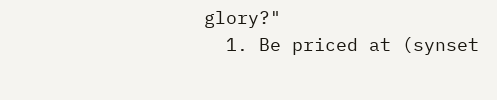glory?"
  1. Be priced at (synset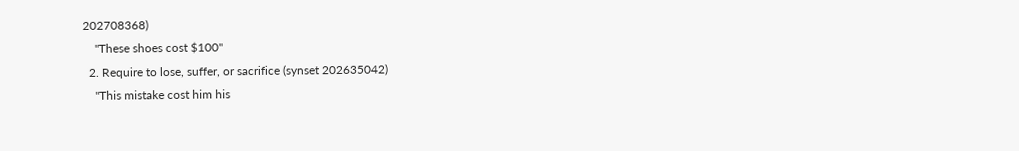202708368)
    "These shoes cost $100"
  2. Require to lose, suffer, or sacrifice (synset 202635042)
    "This mistake cost him his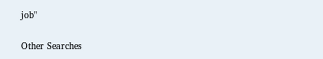job"

Other Searches